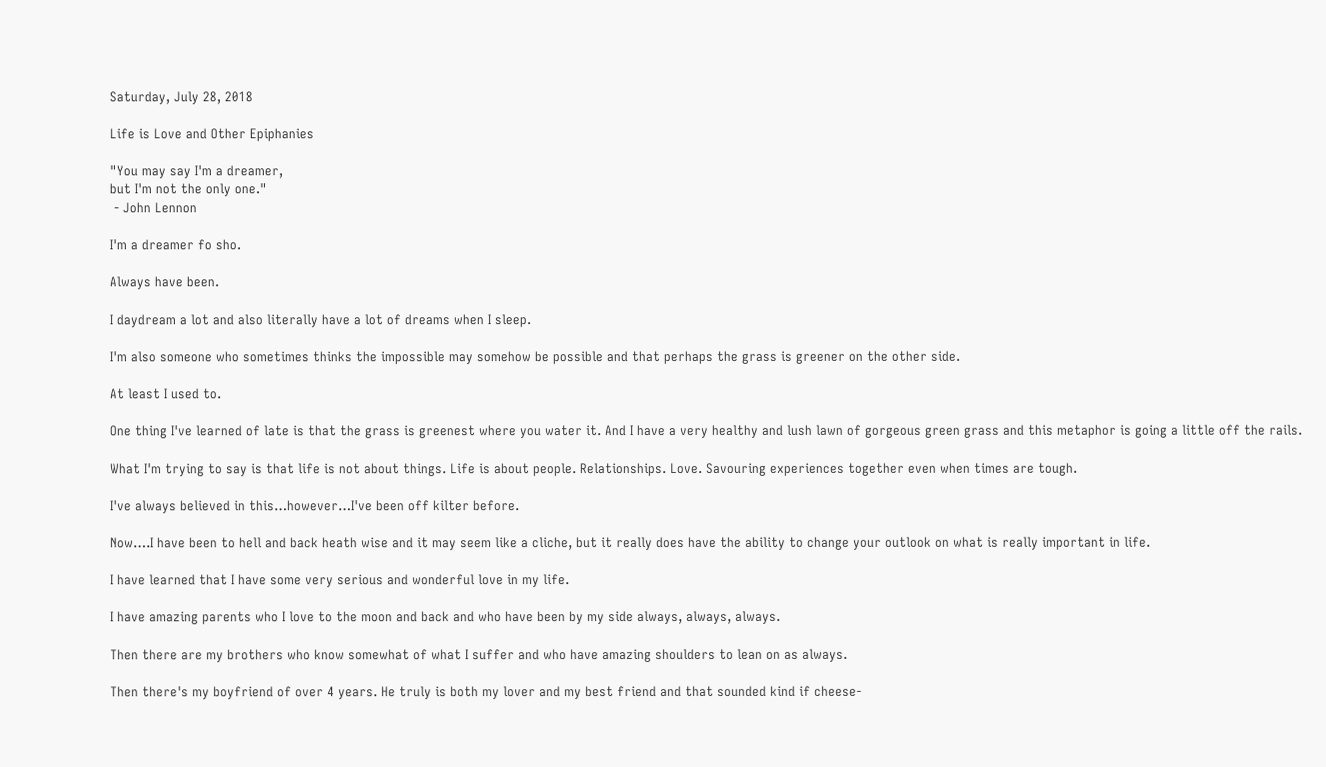Saturday, July 28, 2018

Life is Love and Other Epiphanies

"You may say I'm a dreamer,
but I'm not the only one."
 - John Lennon

I'm a dreamer fo sho.

Always have been.

I daydream a lot and also literally have a lot of dreams when I sleep.

I'm also someone who sometimes thinks the impossible may somehow be possible and that perhaps the grass is greener on the other side.

At least I used to.

One thing I've learned of late is that the grass is greenest where you water it. And I have a very healthy and lush lawn of gorgeous green grass and this metaphor is going a little off the rails.

What I'm trying to say is that life is not about things. Life is about people. Relationships. Love. Savouring experiences together even when times are tough.

I've always believed in this…however…I've been off kilter before.

Now….I have been to hell and back heath wise and it may seem like a cliche, but it really does have the ability to change your outlook on what is really important in life.

I have learned that I have some very serious and wonderful love in my life.

I have amazing parents who I love to the moon and back and who have been by my side always, always, always.

Then there are my brothers who know somewhat of what I suffer and who have amazing shoulders to lean on as always.

Then there's my boyfriend of over 4 years. He truly is both my lover and my best friend and that sounded kind if cheese-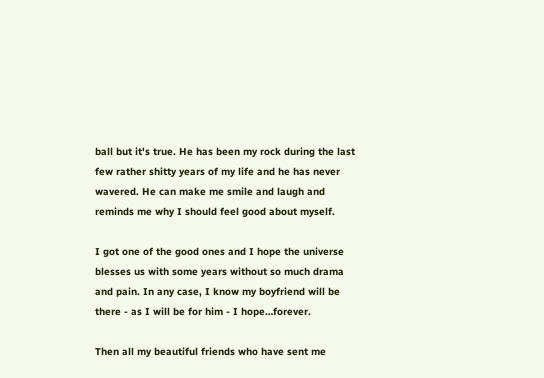ball but it's true. He has been my rock during the last few rather shitty years of my life and he has never wavered. He can make me smile and laugh and reminds me why I should feel good about myself.

I got one of the good ones and I hope the universe blesses us with some years without so much drama and pain. In any case, I know my boyfriend will be there - as I will be for him - I hope…forever.

Then all my beautiful friends who have sent me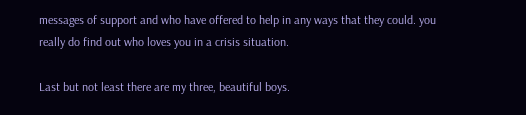messages of support and who have offered to help in any ways that they could. you really do find out who loves you in a crisis situation.

Last but not least there are my three, beautiful boys.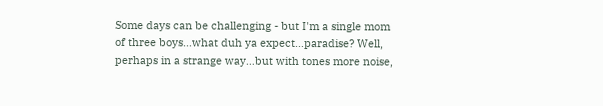Some days can be challenging - but I'm a single mom of three boys…what duh ya expect…paradise? Well, perhaps in a strange way…but with tones more noise,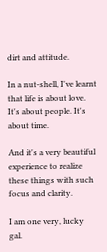dirt and attitude.

In a nut-shell, I've learnt that life is about love. It's about people. It's about time.

And it's a very beautiful experience to realize these things with such focus and clarity.

I am one very, lucky gal.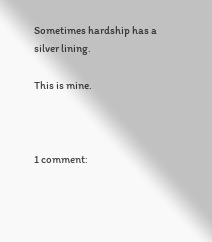Sometimes hardship has a silver lining.

This is mine.



1 comment: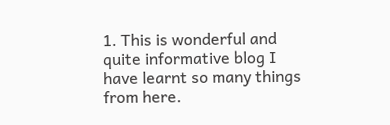1. This is wonderful and quite informative blog I have learnt so many things from here.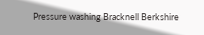Pressure washing Bracknell Berkshire